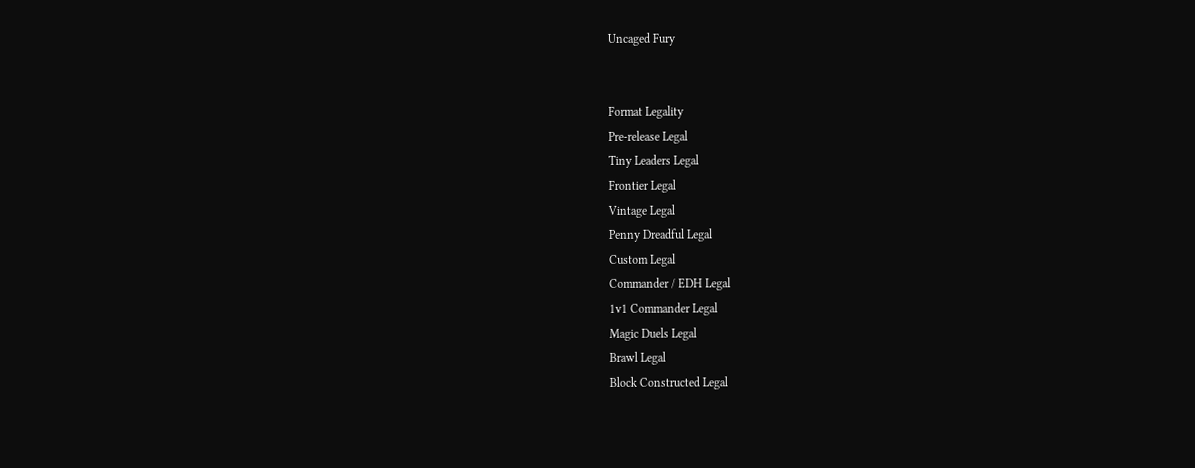Uncaged Fury


Format Legality
Pre-release Legal
Tiny Leaders Legal
Frontier Legal
Vintage Legal
Penny Dreadful Legal
Custom Legal
Commander / EDH Legal
1v1 Commander Legal
Magic Duels Legal
Brawl Legal
Block Constructed Legal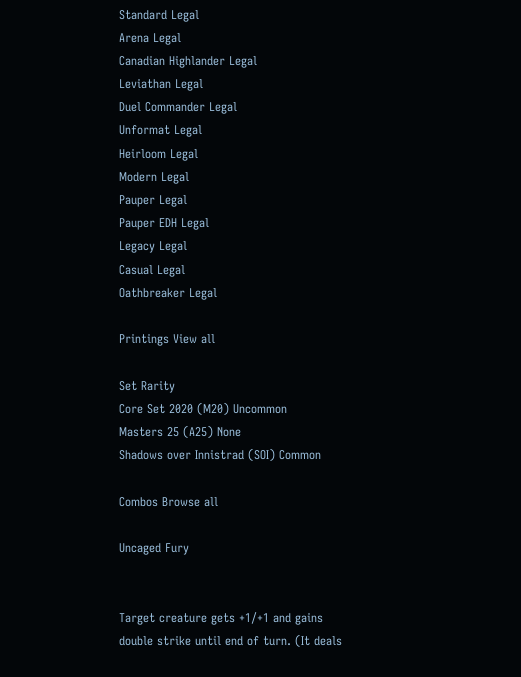Standard Legal
Arena Legal
Canadian Highlander Legal
Leviathan Legal
Duel Commander Legal
Unformat Legal
Heirloom Legal
Modern Legal
Pauper Legal
Pauper EDH Legal
Legacy Legal
Casual Legal
Oathbreaker Legal

Printings View all

Set Rarity
Core Set 2020 (M20) Uncommon
Masters 25 (A25) None
Shadows over Innistrad (SOI) Common

Combos Browse all

Uncaged Fury


Target creature gets +1/+1 and gains double strike until end of turn. (It deals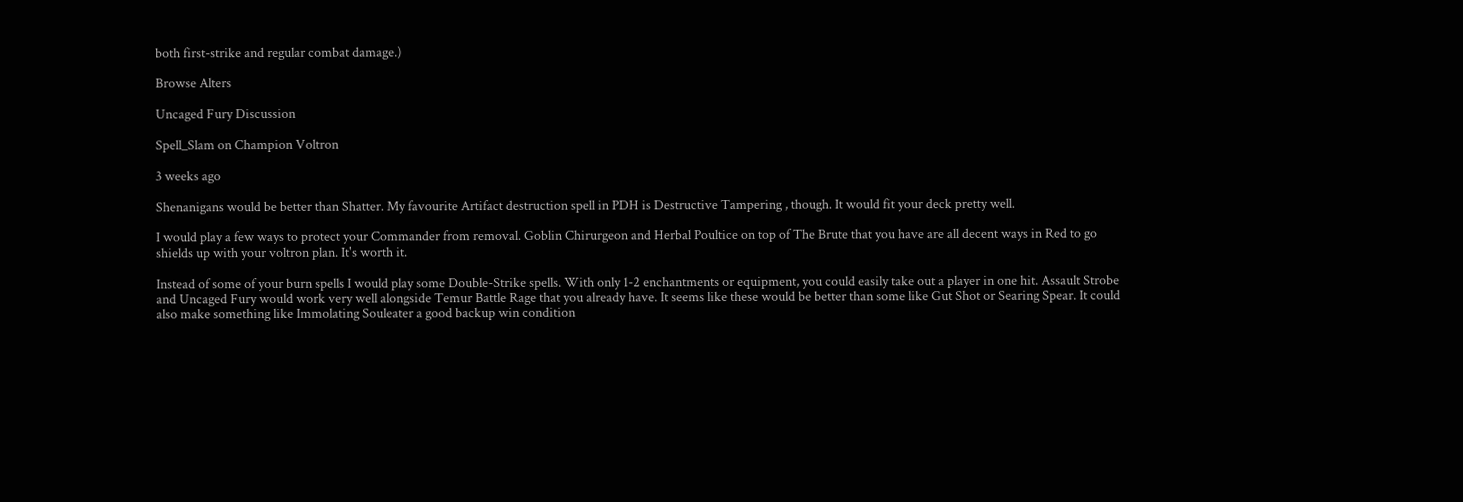both first-strike and regular combat damage.)

Browse Alters

Uncaged Fury Discussion

Spell_Slam on Champion Voltron

3 weeks ago

Shenanigans would be better than Shatter. My favourite Artifact destruction spell in PDH is Destructive Tampering , though. It would fit your deck pretty well.

I would play a few ways to protect your Commander from removal. Goblin Chirurgeon and Herbal Poultice on top of The Brute that you have are all decent ways in Red to go shields up with your voltron plan. It's worth it.

Instead of some of your burn spells I would play some Double-Strike spells. With only 1-2 enchantments or equipment, you could easily take out a player in one hit. Assault Strobe and Uncaged Fury would work very well alongside Temur Battle Rage that you already have. It seems like these would be better than some like Gut Shot or Searing Spear. It could also make something like Immolating Souleater a good backup win condition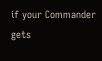if your Commander gets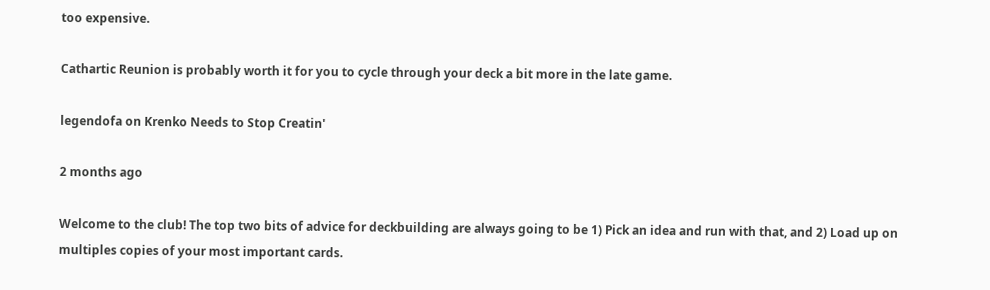too expensive.

Cathartic Reunion is probably worth it for you to cycle through your deck a bit more in the late game.

legendofa on Krenko Needs to Stop Creatin'

2 months ago

Welcome to the club! The top two bits of advice for deckbuilding are always going to be 1) Pick an idea and run with that, and 2) Load up on multiples copies of your most important cards.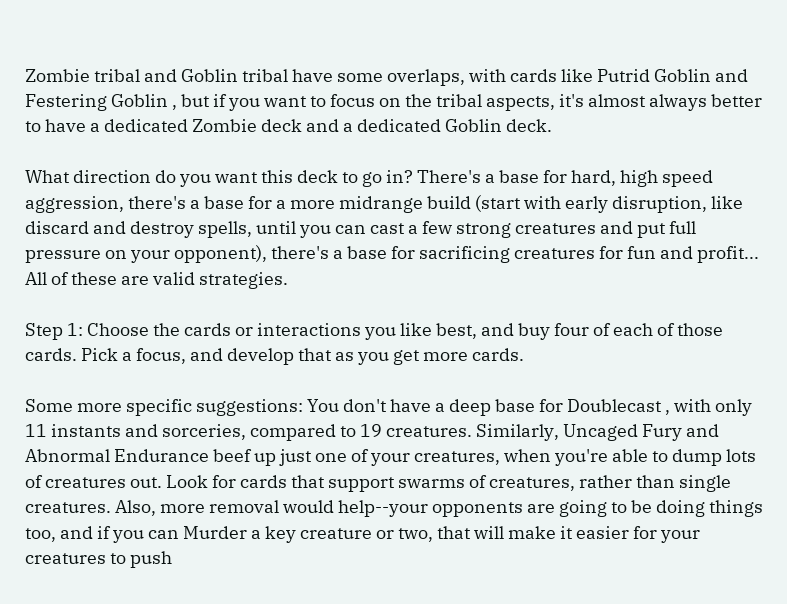Zombie tribal and Goblin tribal have some overlaps, with cards like Putrid Goblin and Festering Goblin , but if you want to focus on the tribal aspects, it's almost always better to have a dedicated Zombie deck and a dedicated Goblin deck.

What direction do you want this deck to go in? There's a base for hard, high speed aggression, there's a base for a more midrange build (start with early disruption, like discard and destroy spells, until you can cast a few strong creatures and put full pressure on your opponent), there's a base for sacrificing creatures for fun and profit... All of these are valid strategies.

Step 1: Choose the cards or interactions you like best, and buy four of each of those cards. Pick a focus, and develop that as you get more cards.

Some more specific suggestions: You don't have a deep base for Doublecast , with only 11 instants and sorceries, compared to 19 creatures. Similarly, Uncaged Fury and Abnormal Endurance beef up just one of your creatures, when you're able to dump lots of creatures out. Look for cards that support swarms of creatures, rather than single creatures. Also, more removal would help--your opponents are going to be doing things too, and if you can Murder a key creature or two, that will make it easier for your creatures to push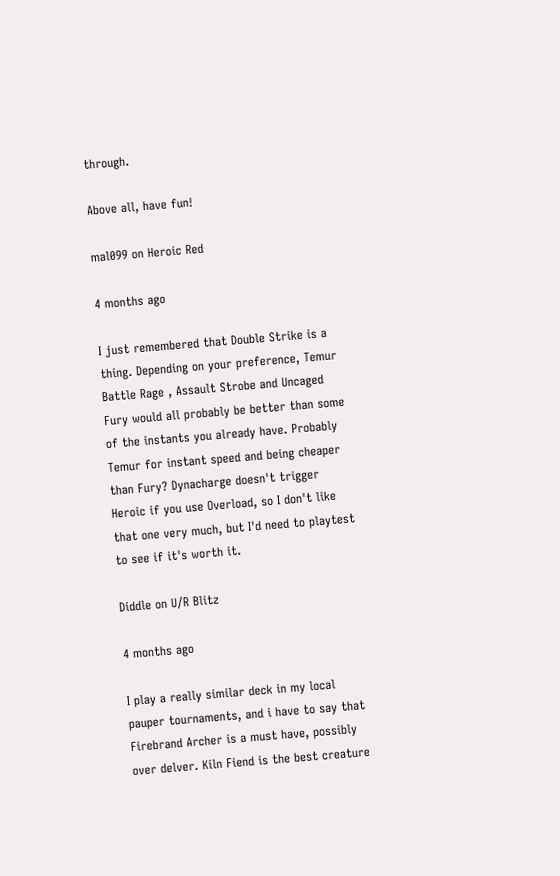through.

Above all, have fun!

mal099 on Heroic Red

4 months ago

I just remembered that Double Strike is a thing. Depending on your preference, Temur Battle Rage , Assault Strobe and Uncaged Fury would all probably be better than some of the instants you already have. Probably Temur for instant speed and being cheaper than Fury? Dynacharge doesn't trigger Heroic if you use Overload, so I don't like that one very much, but I'd need to playtest to see if it's worth it.

Diddle on U/R Blitz

4 months ago

I play a really similar deck in my local pauper tournaments, and i have to say that Firebrand Archer is a must have, possibly over delver. Kiln Fiend is the best creature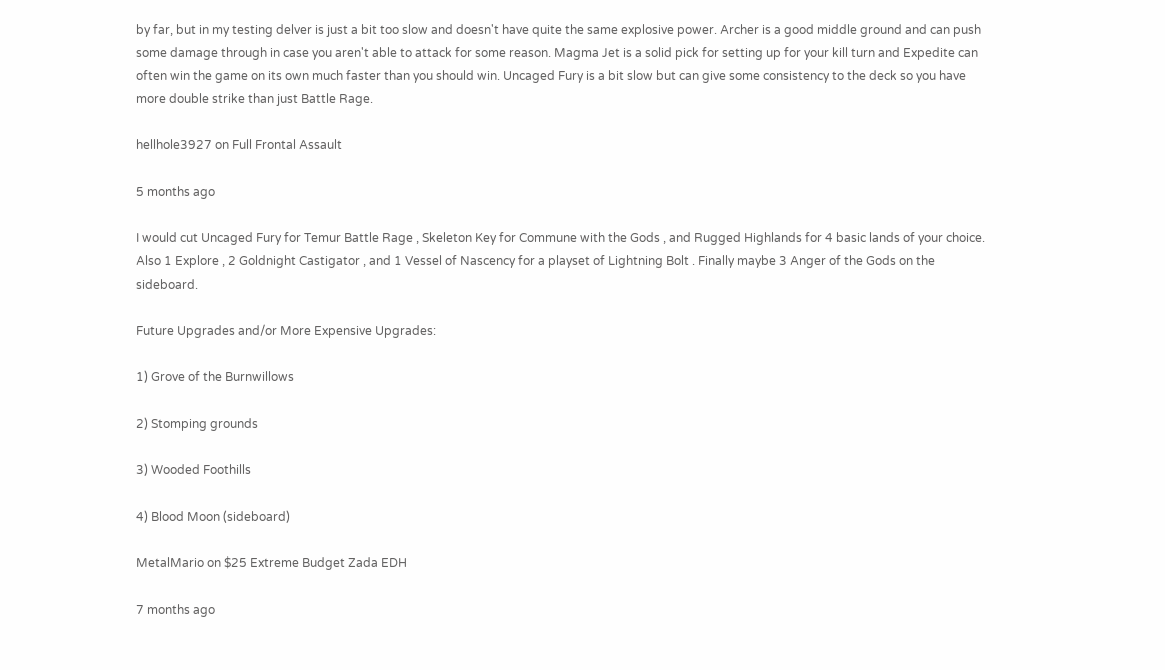by far, but in my testing delver is just a bit too slow and doesn't have quite the same explosive power. Archer is a good middle ground and can push some damage through in case you aren't able to attack for some reason. Magma Jet is a solid pick for setting up for your kill turn and Expedite can often win the game on its own much faster than you should win. Uncaged Fury is a bit slow but can give some consistency to the deck so you have more double strike than just Battle Rage.

hellhole3927 on Full Frontal Assault

5 months ago

I would cut Uncaged Fury for Temur Battle Rage , Skeleton Key for Commune with the Gods , and Rugged Highlands for 4 basic lands of your choice. Also 1 Explore , 2 Goldnight Castigator , and 1 Vessel of Nascency for a playset of Lightning Bolt . Finally maybe 3 Anger of the Gods on the sideboard.

Future Upgrades and/or More Expensive Upgrades:

1) Grove of the Burnwillows

2) Stomping grounds

3) Wooded Foothills

4) Blood Moon (sideboard)

MetalMario on $25 Extreme Budget Zada EDH

7 months ago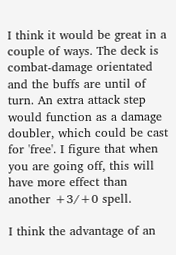I think it would be great in a couple of ways. The deck is combat-damage orientated and the buffs are until of turn. An extra attack step would function as a damage doubler, which could be cast for 'free'. I figure that when you are going off, this will have more effect than another +3/+0 spell.

I think the advantage of an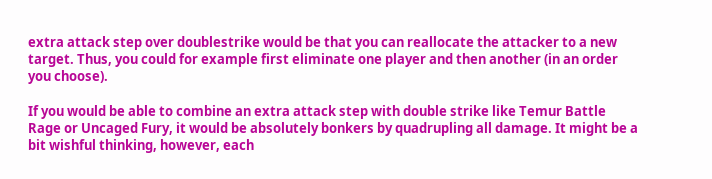extra attack step over doublestrike would be that you can reallocate the attacker to a new target. Thus, you could for example first eliminate one player and then another (in an order you choose).

If you would be able to combine an extra attack step with double strike like Temur Battle Rage or Uncaged Fury, it would be absolutely bonkers by quadrupling all damage. It might be a bit wishful thinking, however, each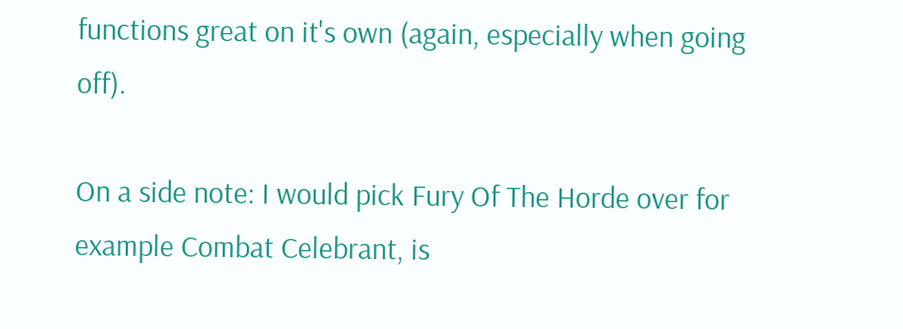functions great on it's own (again, especially when going off).

On a side note: I would pick Fury Of The Horde over for example Combat Celebrant, is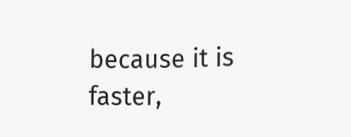because it is faster,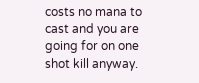costs no mana to cast and you are going for on one shot kill anyway.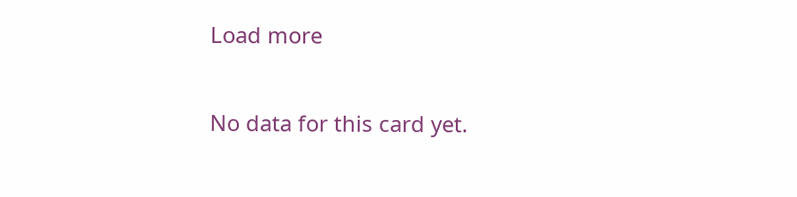Load more

No data for this card yet.